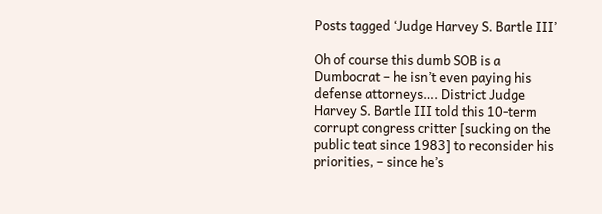Posts tagged ‘Judge Harvey S. Bartle III’

Oh of course this dumb SOB is a Dumbocrat – he isn’t even paying his defense attorneys…. District Judge Harvey S. Bartle III told this 10-term corrupt congress critter [sucking on the public teat since 1983] to reconsider his priorities, – since he’s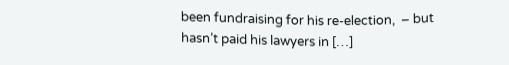been fundraising for his re-election,  – but hasn’t paid his lawyers in […]